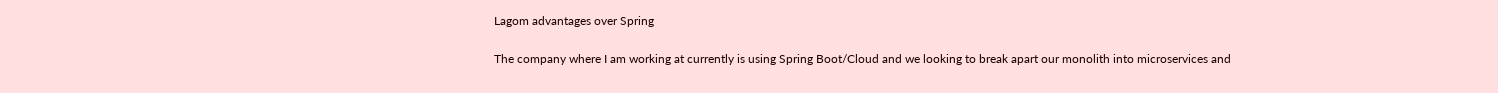Lagom advantages over Spring

The company where I am working at currently is using Spring Boot/Cloud and we looking to break apart our monolith into microservices and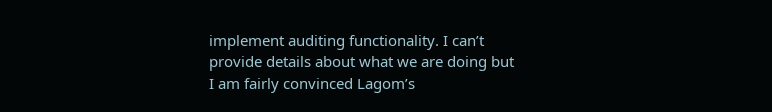implement auditing functionality. I can’t provide details about what we are doing but I am fairly convinced Lagom’s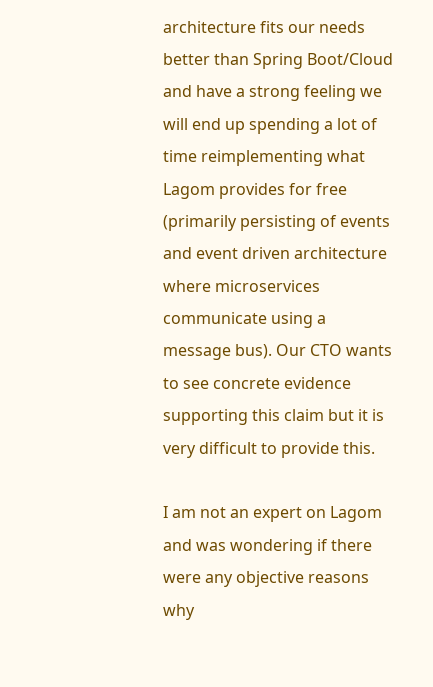architecture fits our needs better than Spring Boot/Cloud and have a strong feeling we will end up spending a lot of time reimplementing what Lagom provides for free (primarily persisting of events and event driven architecture where microservices communicate using a message bus). Our CTO wants to see concrete evidence supporting this claim but it is very difficult to provide this.

I am not an expert on Lagom and was wondering if there were any objective reasons why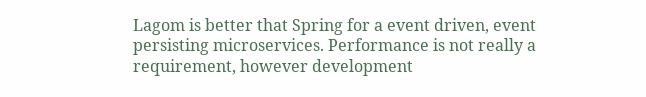Lagom is better that Spring for a event driven, event persisting microservices. Performance is not really a requirement, however development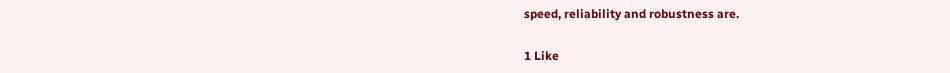speed, reliability and robustness are.

1 Like